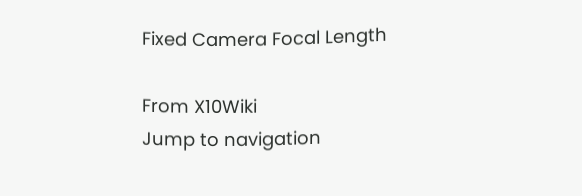Fixed Camera Focal Length

From X10Wiki
Jump to navigation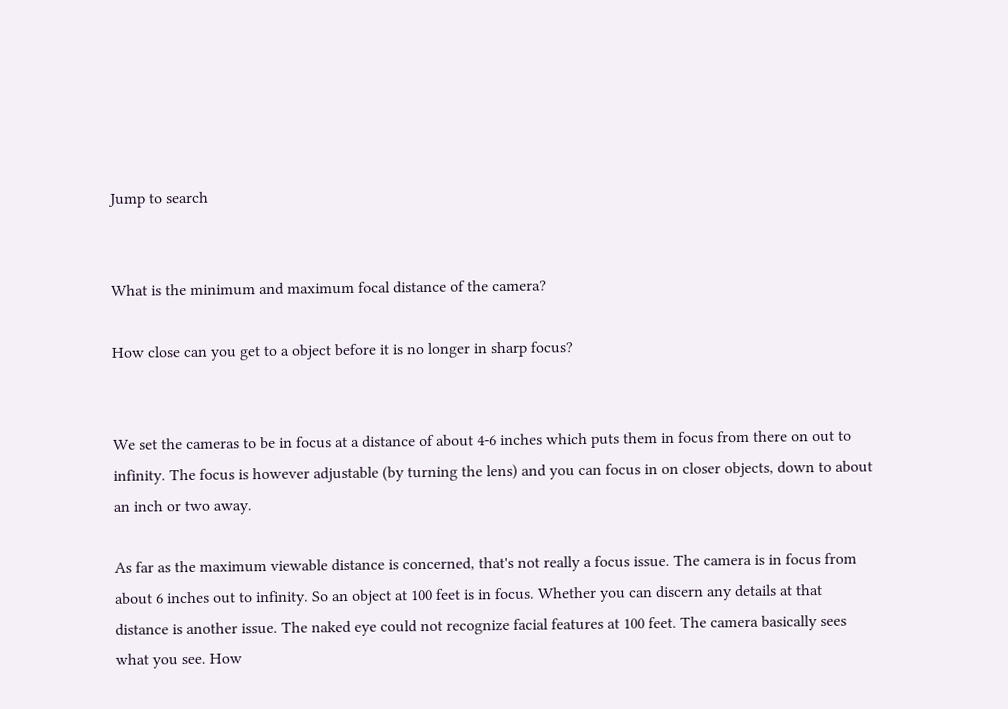Jump to search


What is the minimum and maximum focal distance of the camera?

How close can you get to a object before it is no longer in sharp focus?


We set the cameras to be in focus at a distance of about 4-6 inches which puts them in focus from there on out to infinity. The focus is however adjustable (by turning the lens) and you can focus in on closer objects, down to about an inch or two away.

As far as the maximum viewable distance is concerned, that's not really a focus issue. The camera is in focus from about 6 inches out to infinity. So an object at 100 feet is in focus. Whether you can discern any details at that distance is another issue. The naked eye could not recognize facial features at 100 feet. The camera basically sees what you see. How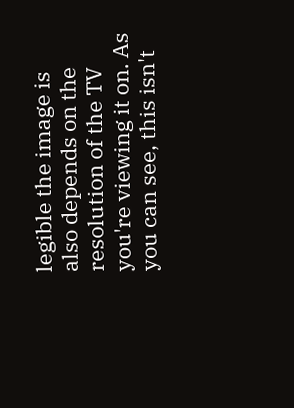legible the image is also depends on the resolution of the TV you're viewing it on. As you can see, this isn't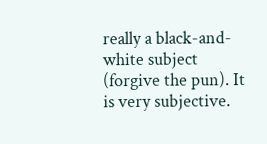really a black-and-white subject (forgive the pun). It is very subjective.